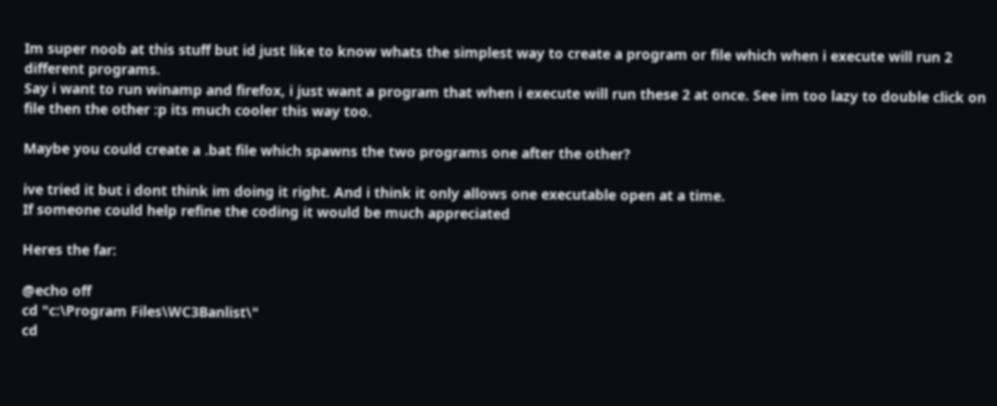Im super noob at this stuff but id just like to know whats the simplest way to create a program or file which when i execute will run 2 different programs.
Say i want to run winamp and firefox, i just want a program that when i execute will run these 2 at once. See im too lazy to double click on file then the other :p its much cooler this way too.

Maybe you could create a .bat file which spawns the two programs one after the other?

ive tried it but i dont think im doing it right. And i think it only allows one executable open at a time.
If someone could help refine the coding it would be much appreciated

Heres the far:

@echo off
cd "c:\Program Files\WC3Banlist\"
cd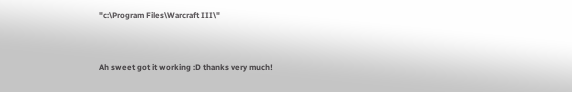"c:\Program Files\Warcraft III\"


Ah sweet got it working :D thanks very much!